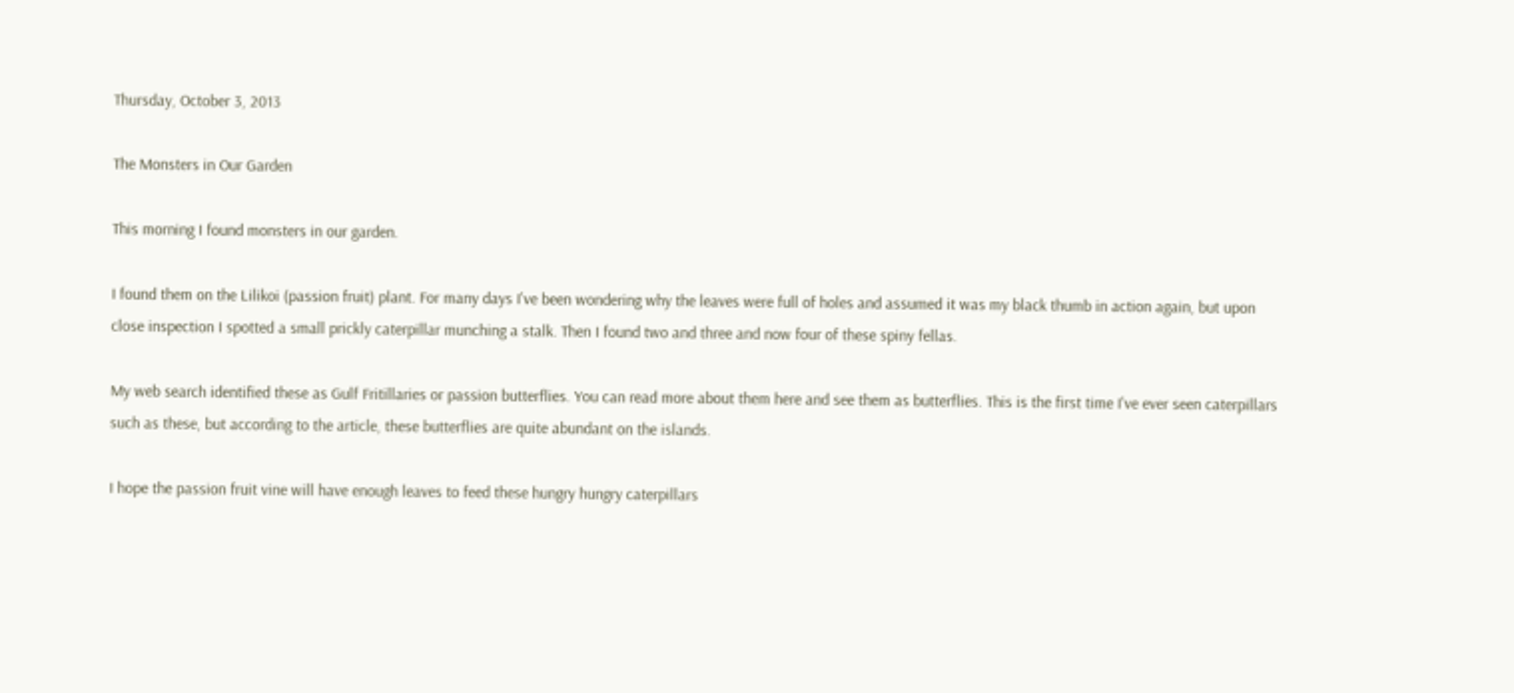Thursday, October 3, 2013

The Monsters in Our Garden

This morning I found monsters in our garden.

I found them on the Lilikoi (passion fruit) plant. For many days I've been wondering why the leaves were full of holes and assumed it was my black thumb in action again, but upon close inspection I spotted a small prickly caterpillar munching a stalk. Then I found two and three and now four of these spiny fellas.

My web search identified these as Gulf Fritillaries or passion butterflies. You can read more about them here and see them as butterflies. This is the first time I've ever seen caterpillars such as these, but according to the article, these butterflies are quite abundant on the islands.

I hope the passion fruit vine will have enough leaves to feed these hungry hungry caterpillars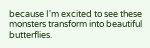because I'm excited to see these monsters transform into beautiful butterflies.